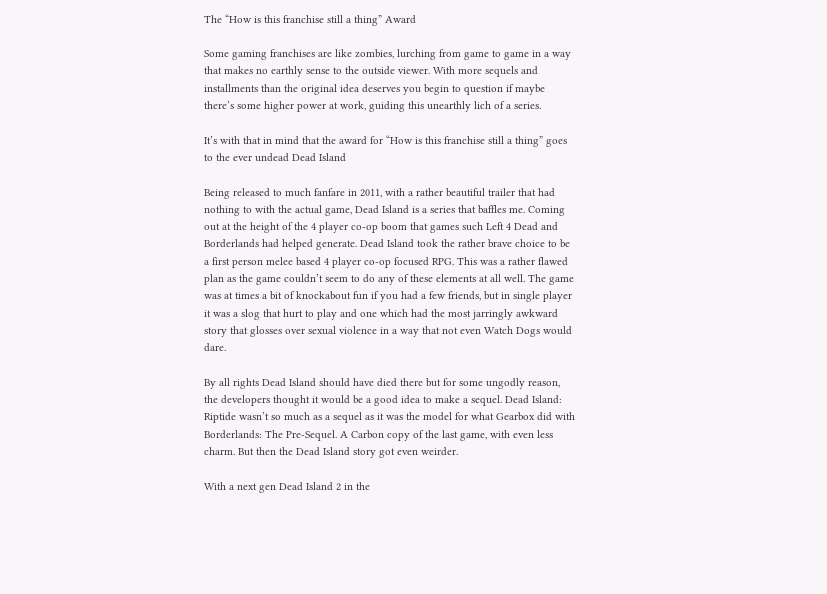The “How is this franchise still a thing” Award

Some gaming franchises are like zombies, lurching from game to game in a way that makes no earthly sense to the outside viewer. With more sequels and installments than the original idea deserves you begin to question if maybe there’s some higher power at work, guiding this unearthly lich of a series.

It’s with that in mind that the award for “How is this franchise still a thing” goes to the ever undead Dead Island

Being released to much fanfare in 2011, with a rather beautiful trailer that had nothing to with the actual game, Dead Island is a series that baffles me. Coming out at the height of the 4 player co-op boom that games such Left 4 Dead and Borderlands had helped generate. Dead Island took the rather brave choice to be a first person melee based 4 player co-op focused RPG. This was a rather flawed plan as the game couldn’t seem to do any of these elements at all well. The game was at times a bit of knockabout fun if you had a few friends, but in single player it was a slog that hurt to play and one which had the most jarringly awkward story that glosses over sexual violence in a way that not even Watch Dogs would dare.

By all rights Dead Island should have died there but for some ungodly reason, the developers thought it would be a good idea to make a sequel. Dead Island: Riptide wasn’t so much as a sequel as it was the model for what Gearbox did with Borderlands: The Pre-Sequel. A Carbon copy of the last game, with even less charm. But then the Dead Island story got even weirder.

With a next gen Dead Island 2 in the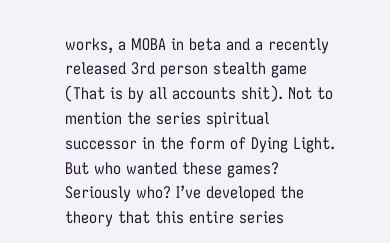works, a MOBA in beta and a recently released 3rd person stealth game (That is by all accounts shit). Not to mention the series spiritual successor in the form of Dying Light. But who wanted these games? Seriously who? I’ve developed the theory that this entire series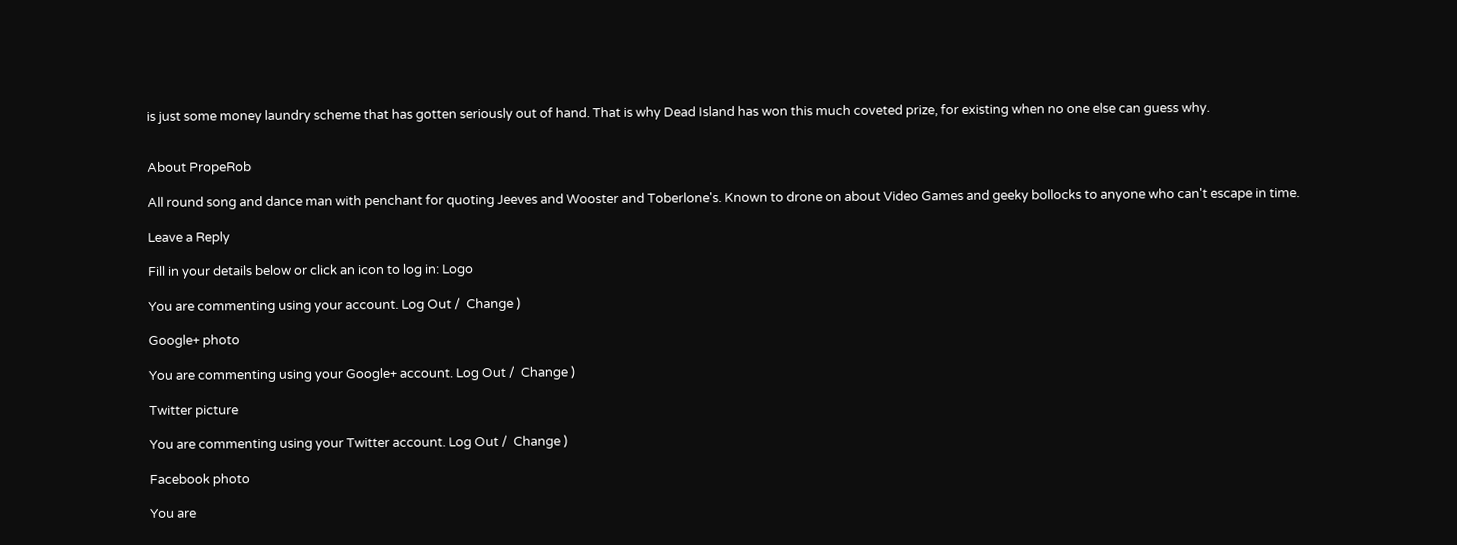is just some money laundry scheme that has gotten seriously out of hand. That is why Dead Island has won this much coveted prize, for existing when no one else can guess why.


About PropeRob

All round song and dance man with penchant for quoting Jeeves and Wooster and Toberlone's. Known to drone on about Video Games and geeky bollocks to anyone who can't escape in time.

Leave a Reply

Fill in your details below or click an icon to log in: Logo

You are commenting using your account. Log Out /  Change )

Google+ photo

You are commenting using your Google+ account. Log Out /  Change )

Twitter picture

You are commenting using your Twitter account. Log Out /  Change )

Facebook photo

You are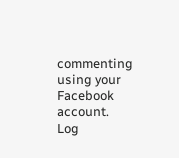commenting using your Facebook account. Log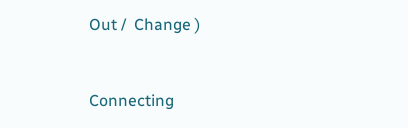Out /  Change )


Connecting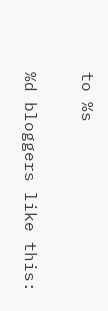to %s

%d bloggers like this: